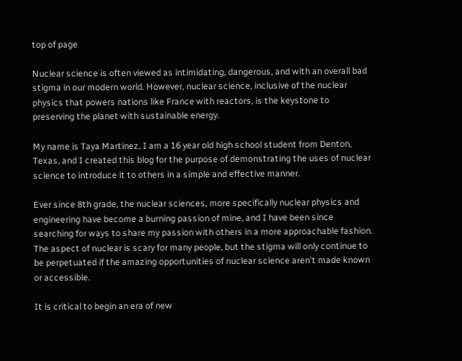top of page

Nuclear science is often viewed as intimidating, dangerous, and with an overall bad stigma in our modern world. However, nuclear science, inclusive of the nuclear physics that powers nations like France with reactors, is the keystone to preserving the planet with sustainable energy.

My name is Taya Martinez, I am a 16 year old high school student from Denton, Texas, and I created this blog for the purpose of demonstrating the uses of nuclear science to introduce it to others in a simple and effective manner.

Ever since 8th grade, the nuclear sciences, more specifically nuclear physics and engineering have become a burning passion of mine, and I have been since searching for ways to share my passion with others in a more approachable fashion. The aspect of nuclear is scary for many people, but the stigma will only continue to be perpetuated if the amazing opportunities of nuclear science aren’t made known or accessible.

It is critical to begin an era of new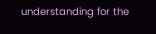understanding for the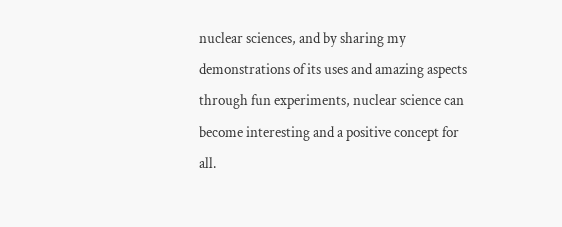nuclear sciences, and by sharing my demonstrations of its uses and amazing aspects through fun experiments, nuclear science can become interesting and a positive concept for all.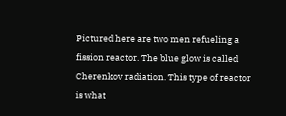Pictured here are two men refueling a fission reactor. The blue glow is called Cherenkov radiation. This type of reactor is what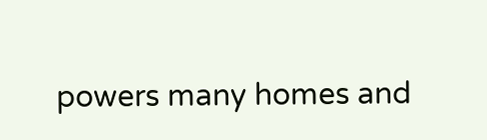powers many homes and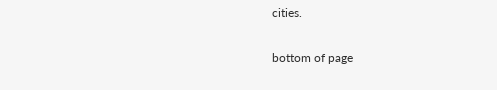cities.

bottom of page